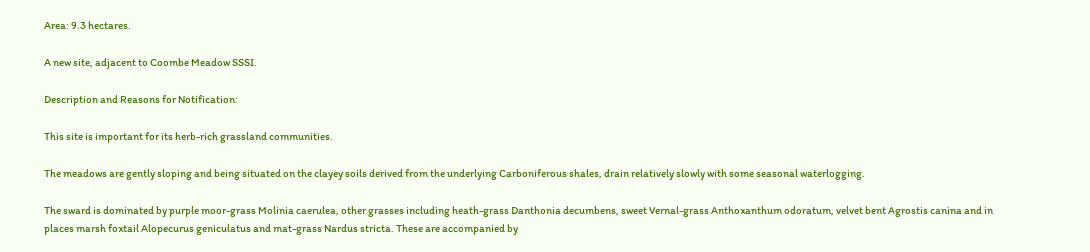Area: 9.3 hectares.

A new site, adjacent to Coombe Meadow SSSI.

Description and Reasons for Notification:

This site is important for its herb-rich grassland communities.

The meadows are gently sloping and being situated on the clayey soils derived from the underlying Carboniferous shales, drain relatively slowly with some seasonal waterlogging.

The sward is dominated by purple moor-grass Molinia caerulea, other grasses including heath-grass Danthonia decumbens, sweet Vernal-grass Anthoxanthum odoratum, velvet bent Agrostis canina and in places marsh foxtail Alopecurus geniculatus and mat-grass Nardus stricta. These are accompanied by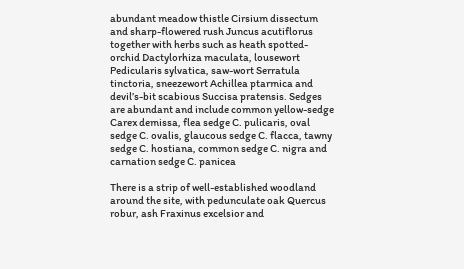abundant meadow thistle Cirsium dissectum and sharp-flowered rush Juncus acutiflorus together with herbs such as heath spotted-orchid Dactylorhiza maculata, lousewort Pedicularis sylvatica, saw-wort Serratula tinctoria, sneezewort Achillea ptarmica and devil’s-bit scabious Succisa pratensis. Sedges are abundant and include common yellow-sedge Carex demissa, flea sedge C. pulicaris, oval sedge C. ovalis, glaucous sedge C. flacca, tawny sedge C. hostiana, common sedge C. nigra and carnation sedge C. panicea

There is a strip of well-established woodland around the site, with pedunculate oak Quercus robur, ash Fraxinus excelsior and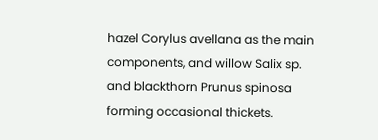hazel Corylus avellana as the main components, and willow Salix sp. and blackthorn Prunus spinosa forming occasional thickets.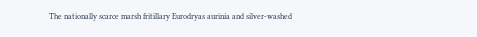The nationally scarce marsh fritillary Eurodryas aurinia and silver-washed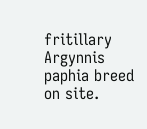fritillary Argynnis paphia breed on site.